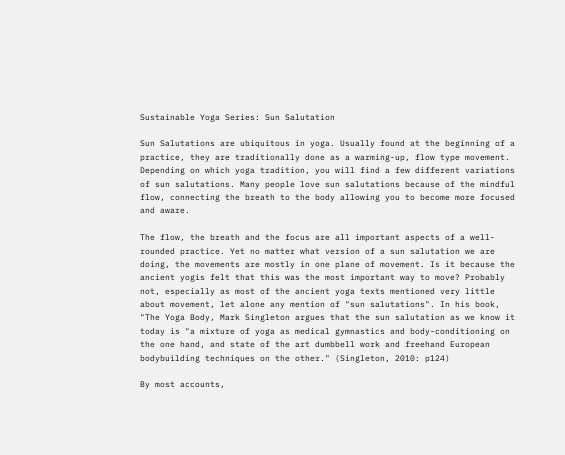Sustainable Yoga Series: Sun Salutation

Sun Salutations are ubiquitous in yoga. Usually found at the beginning of a practice, they are traditionally done as a warming-up, flow type movement. Depending on which yoga tradition, you will find a few different variations of sun salutations. Many people love sun salutations because of the mindful flow, connecting the breath to the body allowing you to become more focused and aware.

The flow, the breath and the focus are all important aspects of a well-rounded practice. Yet no matter what version of a sun salutation we are doing, the movements are mostly in one plane of movement. Is it because the ancient yogis felt that this was the most important way to move? Probably not, especially as most of the ancient yoga texts mentioned very little about movement, let alone any mention of "sun salutations". In his book, "The Yoga Body, Mark Singleton argues that the sun salutation as we know it today is "a mixture of yoga as medical gymnastics and body-conditioning on the one hand, and state of the art dumbbell work and freehand European bodybuilding techniques on the other." (Singleton, 2010: p124)

By most accounts,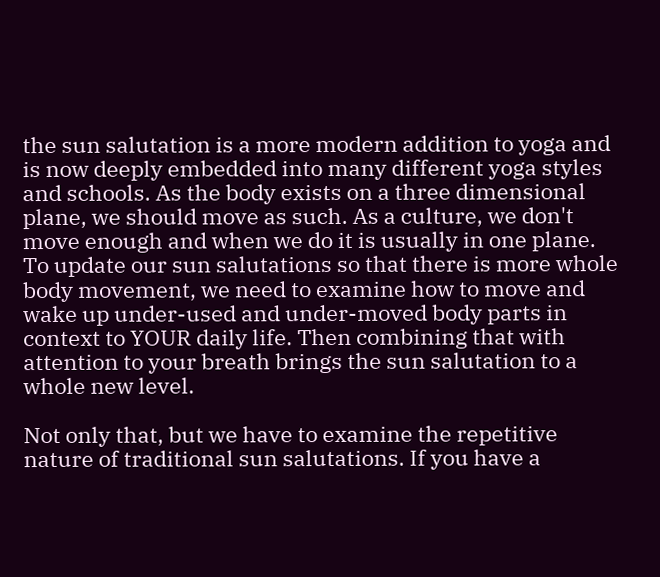the sun salutation is a more modern addition to yoga and is now deeply embedded into many different yoga styles and schools. As the body exists on a three dimensional plane, we should move as such. As a culture, we don't move enough and when we do it is usually in one plane. To update our sun salutations so that there is more whole body movement, we need to examine how to move and wake up under-used and under-moved body parts in context to YOUR daily life. Then combining that with attention to your breath brings the sun salutation to a whole new level.

Not only that, but we have to examine the repetitive nature of traditional sun salutations. If you have a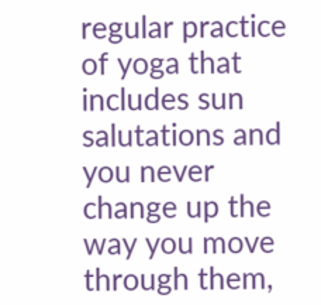regular practice of yoga that includes sun salutations and you never change up the way you move through them,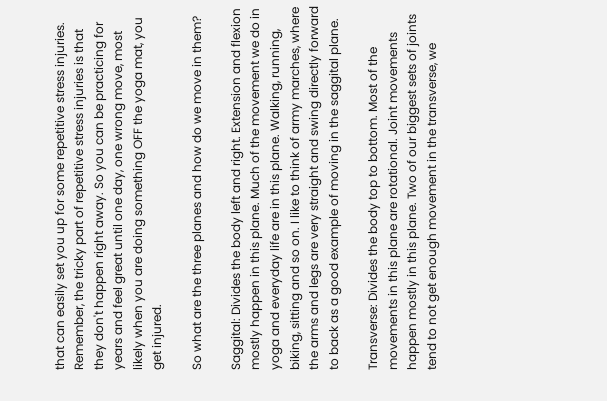that can easily set you up for some repetitive stress injuries. Remember, the tricky part of repetitive stress injuries is that they don't happen right away. So you can be practicing for years and feel great until one day, one wrong move, most likely when you are doing something OFF the yoga mat, you get injured.

So what are the three planes and how do we move in them?

Saggital: Divides the body left and right. Extension and flexion mostly happen in this plane. Much of the movement we do in yoga and everyday life are in this plane. Walking, running, biking, sitting and so on. I like to think of army marches, where the arms and legs are very straight and swing directly forward to back as a good example of moving in the saggital plane.

Transverse: Divides the body top to bottom. Most of the movements in this plane are rotational. Joint movements happen mostly in this plane. Two of our biggest sets of joints tend to not get enough movement in the transverse, we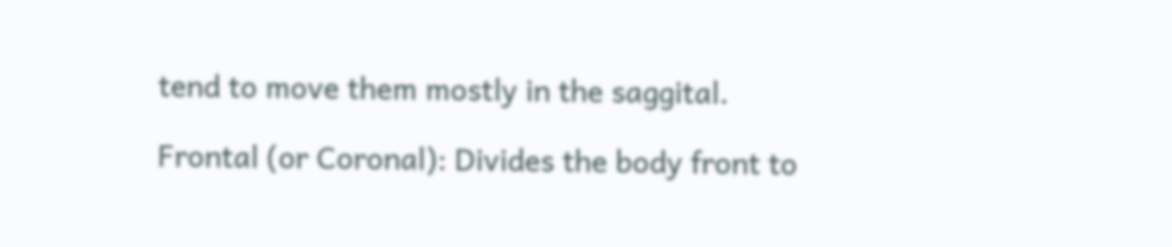tend to move them mostly in the saggital.

Frontal (or Coronal): Divides the body front to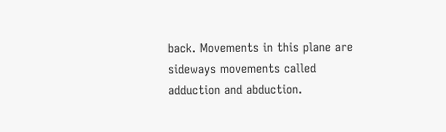back. Movements in this plane are sideways movements called adduction and abduction.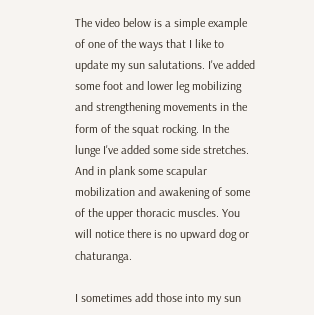The video below is a simple example of one of the ways that I like to update my sun salutations. I've added some foot and lower leg mobilizing and strengthening movements in the form of the squat rocking. In the lunge I've added some side stretches. And in plank some scapular mobilization and awakening of some of the upper thoracic muscles. You will notice there is no upward dog or chaturanga.

I sometimes add those into my sun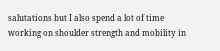salutations but I also spend a lot of time working on shoulder strength and mobility in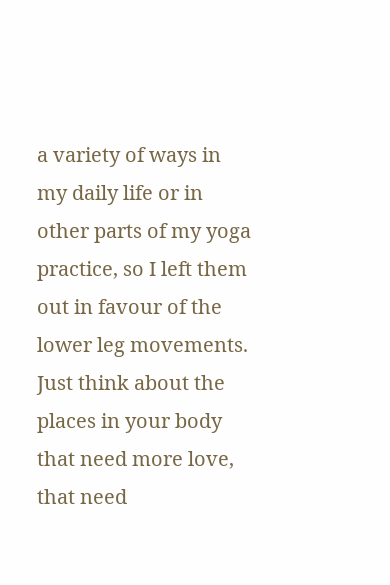a variety of ways in my daily life or in other parts of my yoga practice, so I left them out in favour of the lower leg movements. Just think about the places in your body that need more love, that need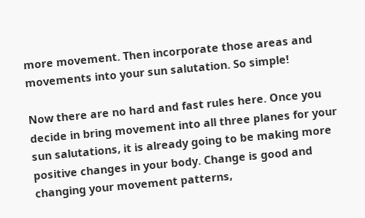more movement. Then incorporate those areas and movements into your sun salutation. So simple!

Now there are no hard and fast rules here. Once you decide in bring movement into all three planes for your sun salutations, it is already going to be making more positive changes in your body. Change is good and changing your movement patterns,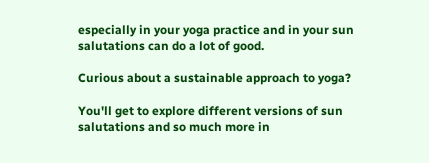especially in your yoga practice and in your sun salutations can do a lot of good.

Curious about a sustainable approach to yoga?

You'll get to explore different versions of sun salutations and so much more in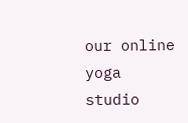our online yoga studio